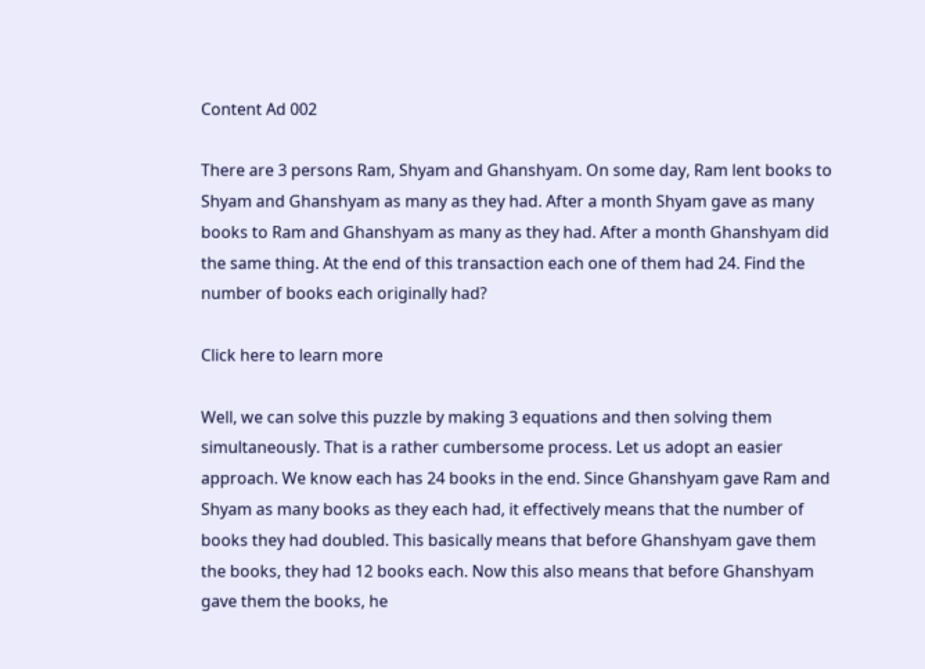Content Ad 002

There are 3 persons Ram, Shyam and Ghanshyam. On some day, Ram lent books to Shyam and Ghanshyam as many as they had. After a month Shyam gave as many books to Ram and Ghanshyam as many as they had. After a month Ghanshyam did the same thing. At the end of this transaction each one of them had 24. Find the number of books each originally had?

Click here to learn more

Well, we can solve this puzzle by making 3 equations and then solving them simultaneously. That is a rather cumbersome process. Let us adopt an easier approach. We know each has 24 books in the end. Since Ghanshyam gave Ram and Shyam as many books as they each had, it effectively means that the number of books they had doubled. This basically means that before Ghanshyam gave them the books, they had 12 books each. Now this also means that before Ghanshyam gave them the books, he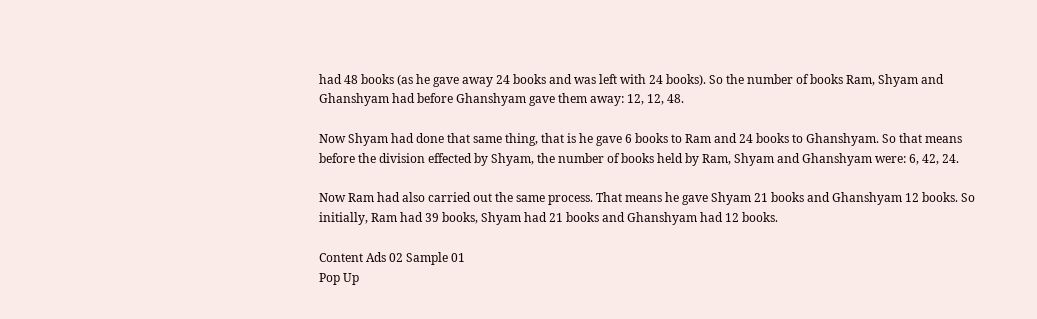had 48 books (as he gave away 24 books and was left with 24 books). So the number of books Ram, Shyam and Ghanshyam had before Ghanshyam gave them away: 12, 12, 48.

Now Shyam had done that same thing, that is he gave 6 books to Ram and 24 books to Ghanshyam. So that means before the division effected by Shyam, the number of books held by Ram, Shyam and Ghanshyam were: 6, 42, 24.

Now Ram had also carried out the same process. That means he gave Shyam 21 books and Ghanshyam 12 books. So initially, Ram had 39 books, Shyam had 21 books and Ghanshyam had 12 books.

Content Ads 02 Sample 01
Pop Up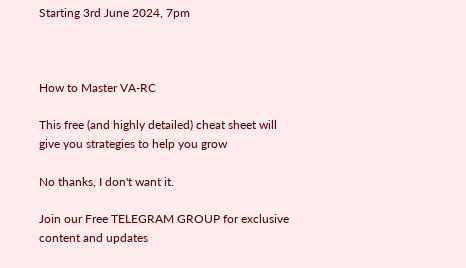Starting 3rd June 2024, 7pm



How to Master VA-RC

This free (and highly detailed) cheat sheet will give you strategies to help you grow

No thanks, I don't want it.

Join our Free TELEGRAM GROUP for exclusive content and updates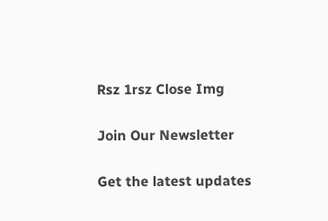Rsz 1rsz Close Img

Join Our Newsletter

Get the latest updates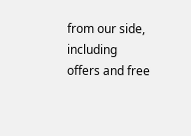from our side, including offers and free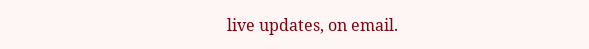live updates, on email.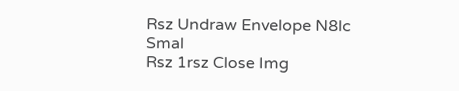Rsz Undraw Envelope N8lc Smal
Rsz 1rsz Close Img